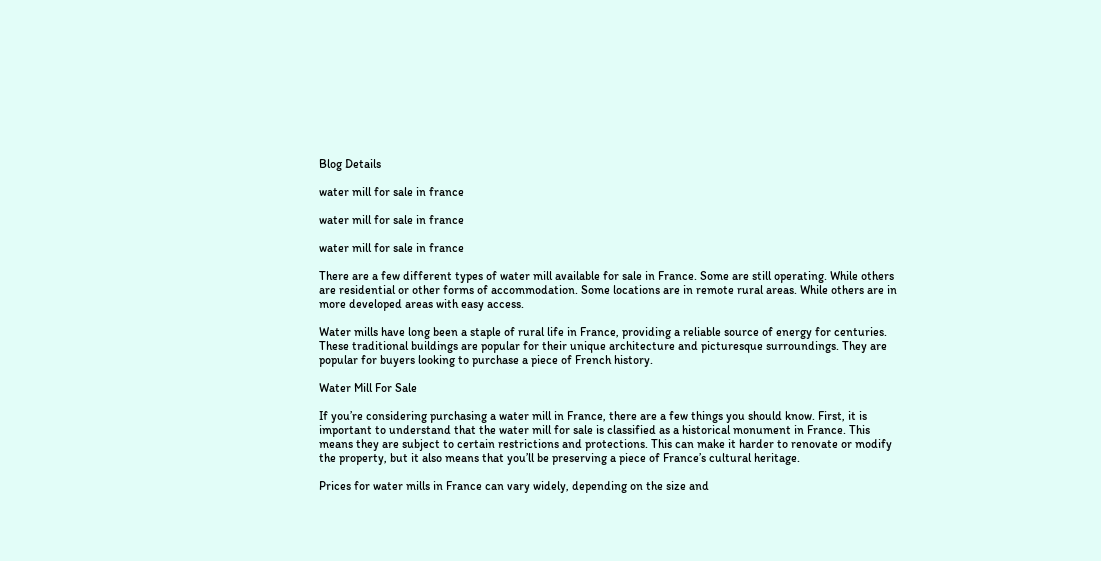Blog Details

water mill for sale in france

water mill for sale in france

water mill for sale in france

There are a few different types of water mill available for sale in France. Some are still operating. While others are residential or other forms of accommodation. Some locations are in remote rural areas. While others are in more developed areas with easy access.

Water mills have long been a staple of rural life in France, providing a reliable source of energy for centuries. These traditional buildings are popular for their unique architecture and picturesque surroundings. They are popular for buyers looking to purchase a piece of French history.

Water Mill For Sale

If you’re considering purchasing a water mill in France, there are a few things you should know. First, it is important to understand that the water mill for sale is classified as a historical monument in France. This means they are subject to certain restrictions and protections. This can make it harder to renovate or modify the property, but it also means that you’ll be preserving a piece of France’s cultural heritage.

Prices for water mills in France can vary widely, depending on the size and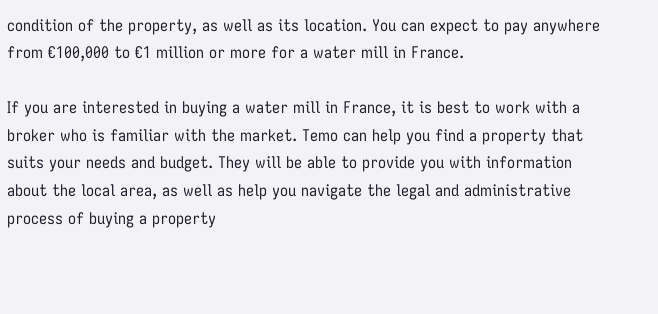condition of the property, as well as its location. You can expect to pay anywhere from €100,000 to €1 million or more for a water mill in France.

If you are interested in buying a water mill in France, it is best to work with a broker who is familiar with the market. Temo can help you find a property that suits your needs and budget. They will be able to provide you with information about the local area, as well as help you navigate the legal and administrative process of buying a property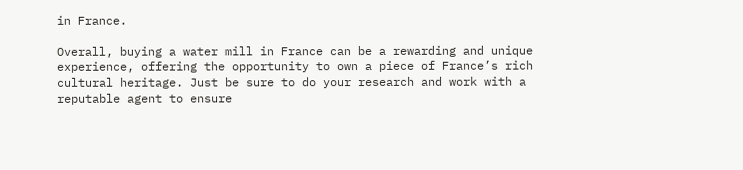in France.

Overall, buying a water mill in France can be a rewarding and unique experience, offering the opportunity to own a piece of France’s rich cultural heritage. Just be sure to do your research and work with a reputable agent to ensure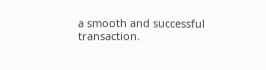a smooth and successful transaction.